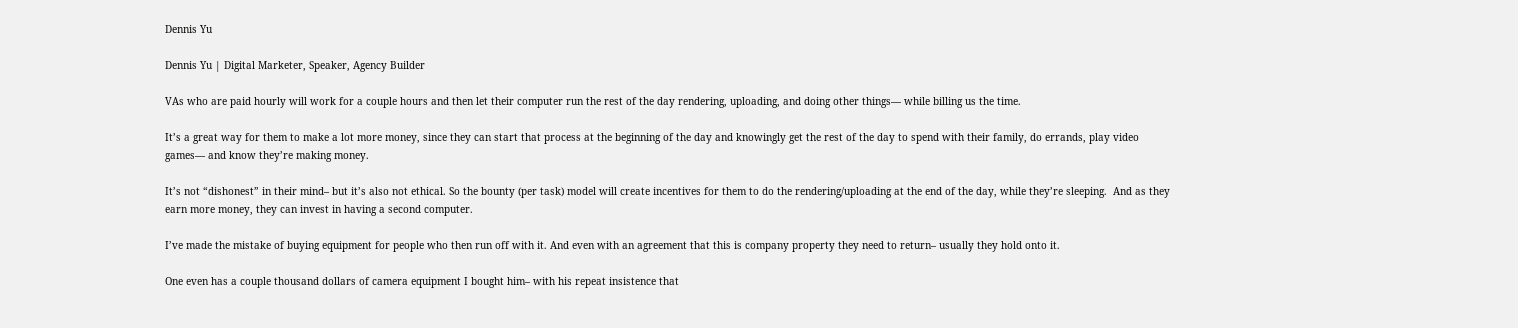Dennis Yu

Dennis Yu | Digital Marketer, Speaker, Agency Builder

VAs who are paid hourly will work for a couple hours and then let their computer run the rest of the day rendering, uploading, and doing other things— while billing us the time.

It’s a great way for them to make a lot more money, since they can start that process at the beginning of the day and knowingly get the rest of the day to spend with their family, do errands, play video games— and know they’re making money.

It’s not “dishonest” in their mind– but it’s also not ethical. So the bounty (per task) model will create incentives for them to do the rendering/uploading at the end of the day, while they’re sleeping.  And as they earn more money, they can invest in having a second computer.

I’ve made the mistake of buying equipment for people who then run off with it. And even with an agreement that this is company property they need to return– usually they hold onto it.

One even has a couple thousand dollars of camera equipment I bought him– with his repeat insistence that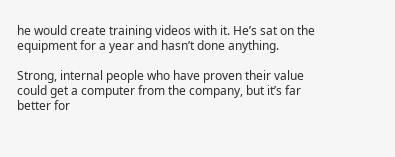he would create training videos with it. He’s sat on the equipment for a year and hasn’t done anything.

Strong, internal people who have proven their value could get a computer from the company, but it’s far better for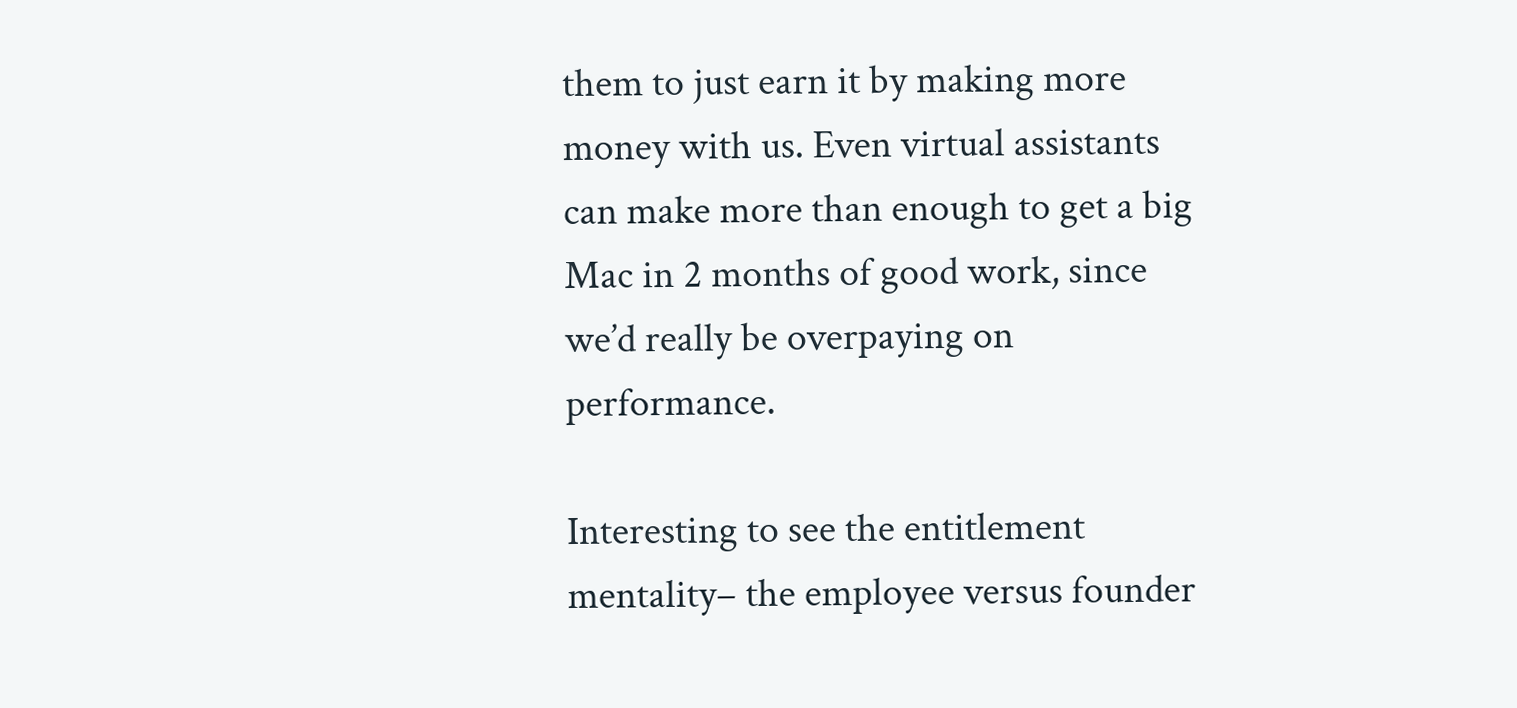them to just earn it by making more money with us. Even virtual assistants can make more than enough to get a big Mac in 2 months of good work, since we’d really be overpaying on performance.

Interesting to see the entitlement mentality– the employee versus founder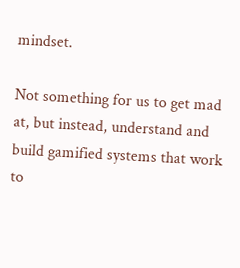mindset.

Not something for us to get mad at, but instead, understand and build gamified systems that work to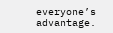everyone’s advantage.